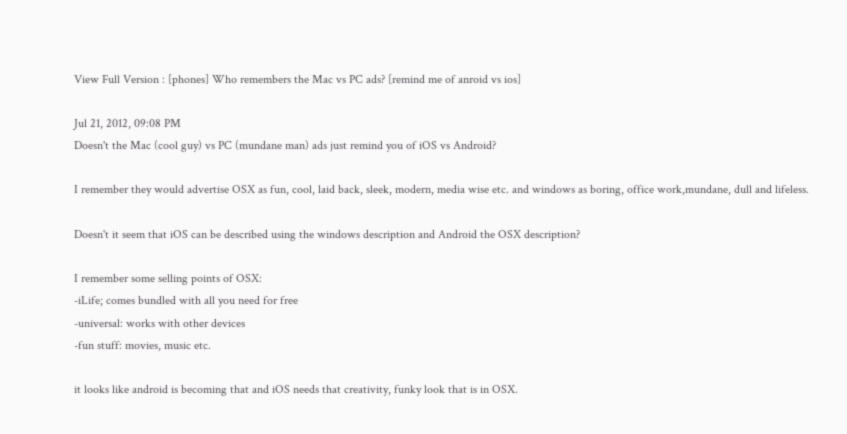View Full Version : [phones] Who remembers the Mac vs PC ads? [remind me of anroid vs ios]

Jul 21, 2012, 09:08 PM
Doesn't the Mac (cool guy) vs PC (mundane man) ads just remind you of iOS vs Android?

I remember they would advertise OSX as fun, cool, laid back, sleek, modern, media wise etc. and windows as boring, office work,mundane, dull and lifeless.

Doesn't it seem that iOS can be described using the windows description and Android the OSX description?

I remember some selling points of OSX:
-iLife; comes bundled with all you need for free
-universal: works with other devices
-fun stuff: movies, music etc.

it looks like android is becoming that and iOS needs that creativity, funky look that is in OSX.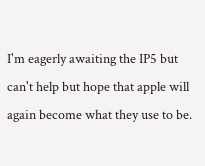I'm eagerly awaiting the IP5 but can't help but hope that apple will again become what they use to be.